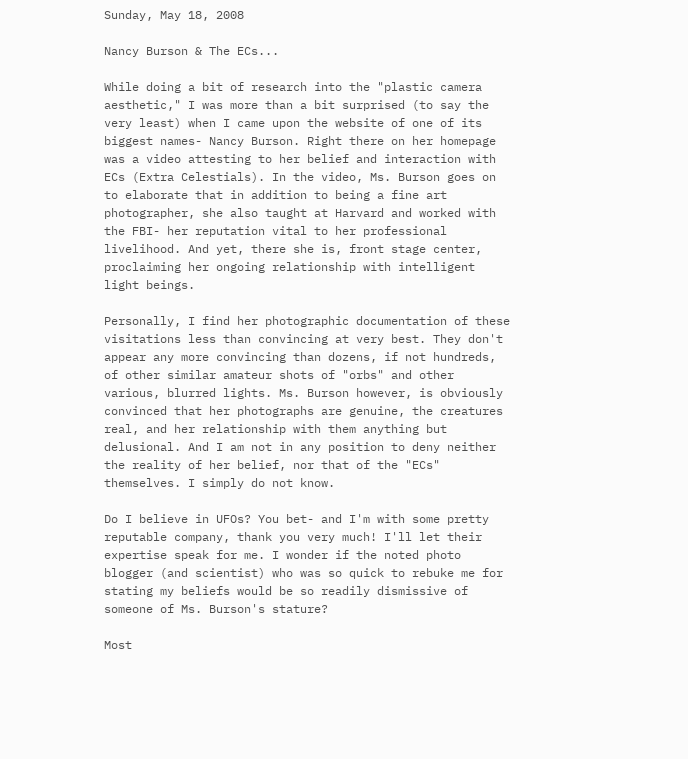Sunday, May 18, 2008

Nancy Burson & The ECs...

While doing a bit of research into the "plastic camera aesthetic," I was more than a bit surprised (to say the very least) when I came upon the website of one of its biggest names- Nancy Burson. Right there on her homepage was a video attesting to her belief and interaction with ECs (Extra Celestials). In the video, Ms. Burson goes on to elaborate that in addition to being a fine art photographer, she also taught at Harvard and worked with the FBI- her reputation vital to her professional livelihood. And yet, there she is, front stage center, proclaiming her ongoing relationship with intelligent light beings.

Personally, I find her photographic documentation of these visitations less than convincing at very best. They don't appear any more convincing than dozens, if not hundreds, of other similar amateur shots of "orbs" and other various, blurred lights. Ms. Burson however, is obviously convinced that her photographs are genuine, the creatures real, and her relationship with them anything but delusional. And I am not in any position to deny neither the reality of her belief, nor that of the "ECs" themselves. I simply do not know.

Do I believe in UFOs? You bet- and I'm with some pretty reputable company, thank you very much! I'll let their expertise speak for me. I wonder if the noted photo blogger (and scientist) who was so quick to rebuke me for stating my beliefs would be so readily dismissive of someone of Ms. Burson's stature?

Most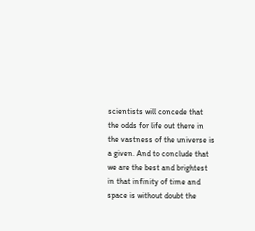scientists will concede that the odds for life out there in the vastness of the universe is a given. And to conclude that we are the best and brightest in that infinity of time and space is without doubt the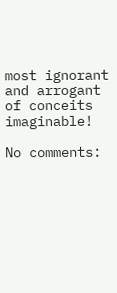most ignorant and arrogant of conceits imaginable!

No comments: